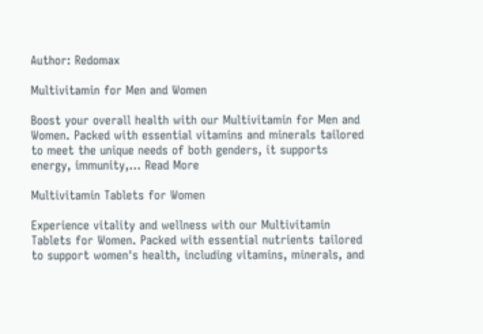Author: Redomax

Multivitamin for Men and Women

Boost your overall health with our Multivitamin for Men and Women. Packed with essential vitamins and minerals tailored to meet the unique needs of both genders, it supports energy, immunity,... Read More

Multivitamin Tablets for Women

Experience vitality and wellness with our Multivitamin Tablets for Women. Packed with essential nutrients tailored to support women's health, including vitamins, minerals, and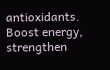antioxidants. Boost energy, strengthen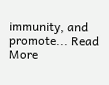immunity, and promote... Read More